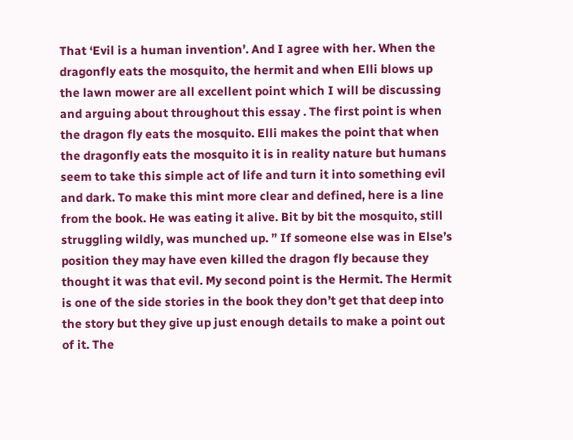That ‘Evil is a human invention’. And I agree with her. When the dragonfly eats the mosquito, the hermit and when Elli blows up the lawn mower are all excellent point which I will be discussing and arguing about throughout this essay . The first point is when the dragon fly eats the mosquito. Elli makes the point that when the dragonfly eats the mosquito it is in reality nature but humans seem to take this simple act of life and turn it into something evil and dark. To make this mint more clear and defined, here is a line from the book. He was eating it alive. Bit by bit the mosquito, still struggling wildly, was munched up. ” If someone else was in Else’s position they may have even killed the dragon fly because they thought it was that evil. My second point is the Hermit. The Hermit is one of the side stories in the book they don’t get that deep into the story but they give up just enough details to make a point out of it. The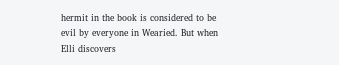hermit in the book is considered to be evil by everyone in Wearied. But when Elli discovers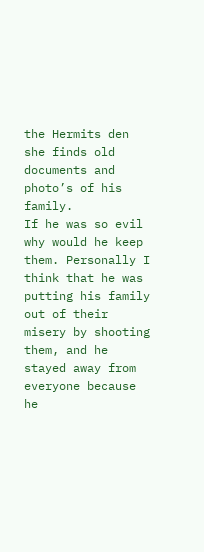the Hermits den she finds old documents and photo’s of his family.
If he was so evil why would he keep them. Personally I think that he was putting his family out of their misery by shooting them, and he stayed away from everyone because he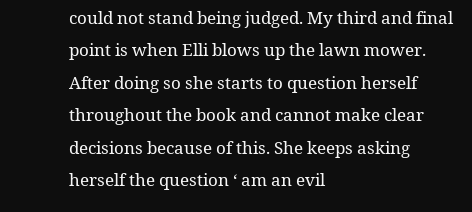could not stand being judged. My third and final point is when Elli blows up the lawn mower. After doing so she starts to question herself throughout the book and cannot make clear decisions because of this. She keeps asking herself the question ‘ am an evil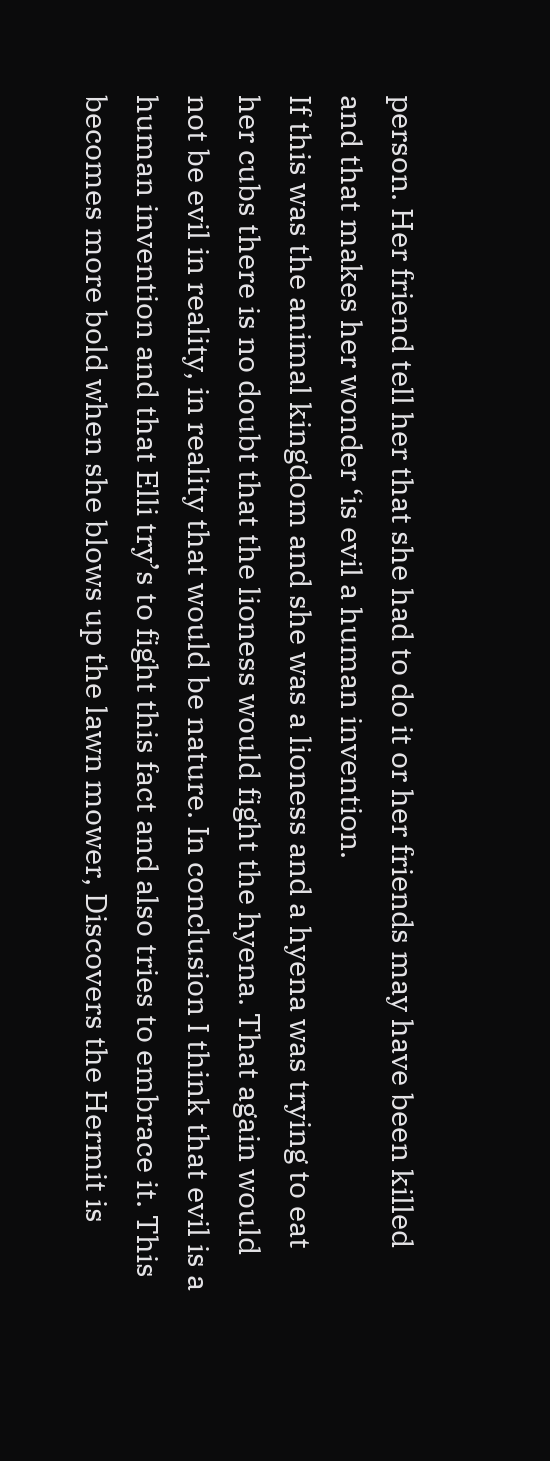person. Her friend tell her that she had to do it or her friends may have been killed and that makes her wonder ‘is evil a human invention.
If this was the animal kingdom and she was a lioness and a hyena was trying to eat her cubs there is no doubt that the lioness would fight the hyena. That again would not be evil in reality, in reality that would be nature. In conclusion I think that evil is a human invention and that Elli try’s to fight this fact and also tries to embrace it. This becomes more bold when she blows up the lawn mower, Discovers the Hermit is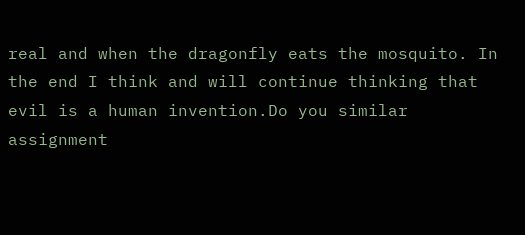real and when the dragonfly eats the mosquito. In the end I think and will continue thinking that evil is a human invention.Do you similar assignment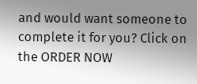and would want someone to complete it for you? Click on the ORDER NOW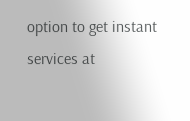option to get instant services at